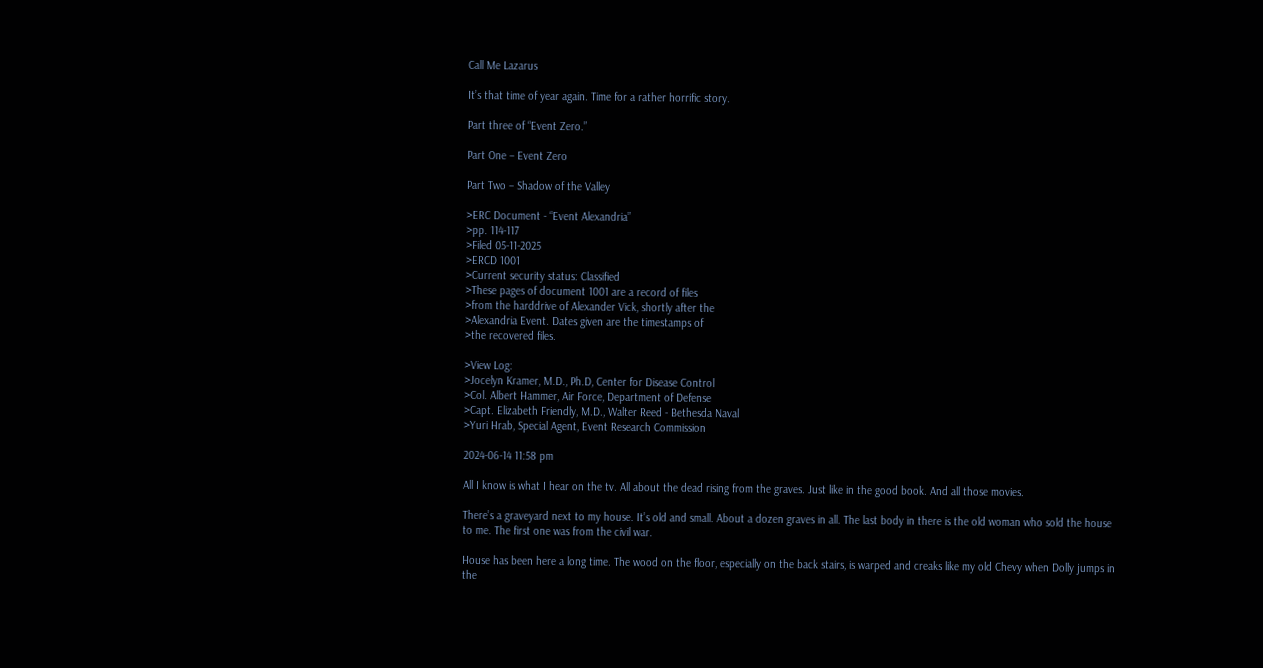Call Me Lazarus

It’s that time of year again. Time for a rather horrific story.

Part three of “Event Zero.”

Part One – Event Zero

Part Two – Shadow of the Valley

>ERC Document - “Event Alexandria”
>pp. 114-117
>Filed 05-11-2025
>ERCD 1001
>Current security status: Classified
>These pages of document 1001 are a record of files
>from the harddrive of Alexander Vick, shortly after the
>Alexandria Event. Dates given are the timestamps of
>the recovered files.

>View Log:
>Jocelyn Kramer, M.D., Ph.D, Center for Disease Control
>Col. Albert Hammer, Air Force, Department of Defense
>Capt. Elizabeth Friendly, M.D., Walter Reed - Bethesda Naval
>Yuri Hrab, Special Agent, Event Research Commission

2024-06-14 11:58 pm

All I know is what I hear on the tv. All about the dead rising from the graves. Just like in the good book. And all those movies.

There’s a graveyard next to my house. It’s old and small. About a dozen graves in all. The last body in there is the old woman who sold the house to me. The first one was from the civil war.

House has been here a long time. The wood on the floor, especially on the back stairs, is warped and creaks like my old Chevy when Dolly jumps in the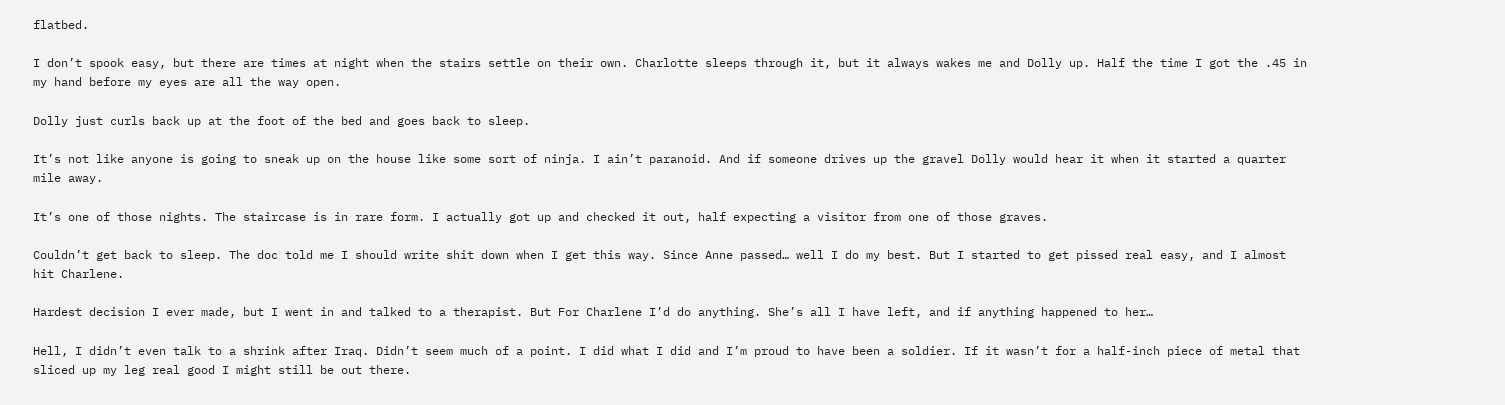flatbed.

I don’t spook easy, but there are times at night when the stairs settle on their own. Charlotte sleeps through it, but it always wakes me and Dolly up. Half the time I got the .45 in my hand before my eyes are all the way open.

Dolly just curls back up at the foot of the bed and goes back to sleep.

It’s not like anyone is going to sneak up on the house like some sort of ninja. I ain’t paranoid. And if someone drives up the gravel Dolly would hear it when it started a quarter mile away.

It’s one of those nights. The staircase is in rare form. I actually got up and checked it out, half expecting a visitor from one of those graves.

Couldn’t get back to sleep. The doc told me I should write shit down when I get this way. Since Anne passed… well I do my best. But I started to get pissed real easy, and I almost hit Charlene.

Hardest decision I ever made, but I went in and talked to a therapist. But For Charlene I’d do anything. She’s all I have left, and if anything happened to her…

Hell, I didn’t even talk to a shrink after Iraq. Didn’t seem much of a point. I did what I did and I’m proud to have been a soldier. If it wasn’t for a half-inch piece of metal that sliced up my leg real good I might still be out there.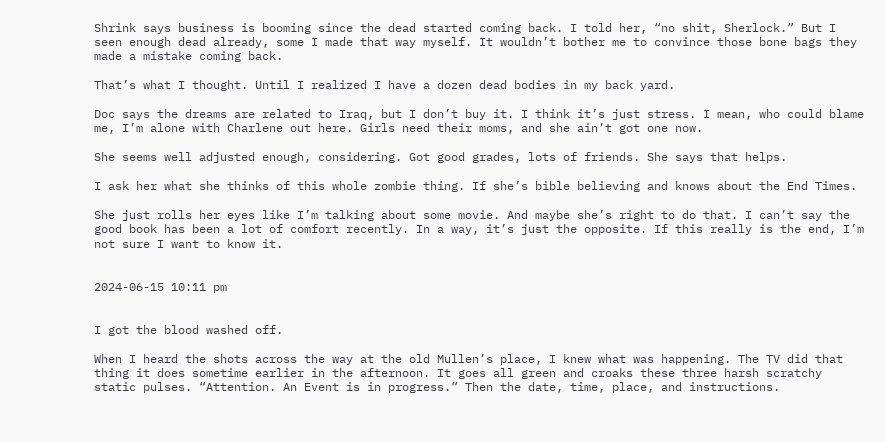Shrink says business is booming since the dead started coming back. I told her, “no shit, Sherlock.” But I seen enough dead already, some I made that way myself. It wouldn’t bother me to convince those bone bags they made a mistake coming back.

That’s what I thought. Until I realized I have a dozen dead bodies in my back yard.

Doc says the dreams are related to Iraq, but I don’t buy it. I think it’s just stress. I mean, who could blame me, I’m alone with Charlene out here. Girls need their moms, and she ain’t got one now.

She seems well adjusted enough, considering. Got good grades, lots of friends. She says that helps.

I ask her what she thinks of this whole zombie thing. If she’s bible believing and knows about the End Times.

She just rolls her eyes like I’m talking about some movie. And maybe she’s right to do that. I can’t say the good book has been a lot of comfort recently. In a way, it’s just the opposite. If this really is the end, I’m not sure I want to know it.


2024-06-15 10:11 pm


I got the blood washed off.

When I heard the shots across the way at the old Mullen’s place, I knew what was happening. The TV did that thing it does sometime earlier in the afternoon. It goes all green and croaks these three harsh scratchy static pulses. “Attention. An Event is in progress.” Then the date, time, place, and instructions.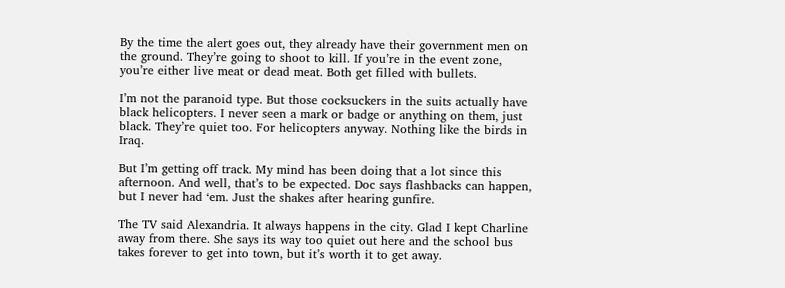By the time the alert goes out, they already have their government men on the ground. They’re going to shoot to kill. If you’re in the event zone, you’re either live meat or dead meat. Both get filled with bullets.

I’m not the paranoid type. But those cocksuckers in the suits actually have black helicopters. I never seen a mark or badge or anything on them, just black. They’re quiet too. For helicopters anyway. Nothing like the birds in Iraq.

But I’m getting off track. My mind has been doing that a lot since this afternoon. And well, that’s to be expected. Doc says flashbacks can happen, but I never had ‘em. Just the shakes after hearing gunfire.

The TV said Alexandria. It always happens in the city. Glad I kept Charline away from there. She says its way too quiet out here and the school bus takes forever to get into town, but it’s worth it to get away.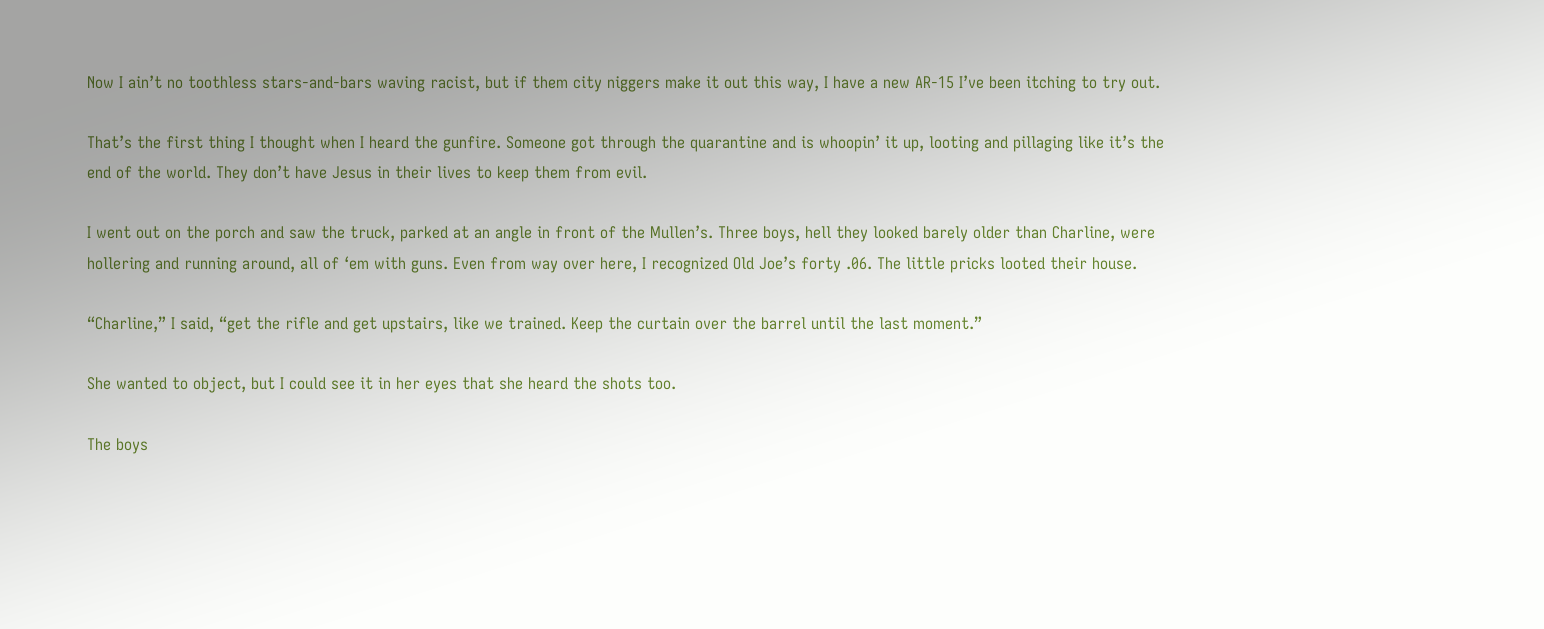Now I ain’t no toothless stars-and-bars waving racist, but if them city niggers make it out this way, I have a new AR-15 I’ve been itching to try out.

That’s the first thing I thought when I heard the gunfire. Someone got through the quarantine and is whoopin’ it up, looting and pillaging like it’s the end of the world. They don’t have Jesus in their lives to keep them from evil.

I went out on the porch and saw the truck, parked at an angle in front of the Mullen’s. Three boys, hell they looked barely older than Charline, were hollering and running around, all of ‘em with guns. Even from way over here, I recognized Old Joe’s forty .06. The little pricks looted their house.

“Charline,” I said, “get the rifle and get upstairs, like we trained. Keep the curtain over the barrel until the last moment.”

She wanted to object, but I could see it in her eyes that she heard the shots too.

The boys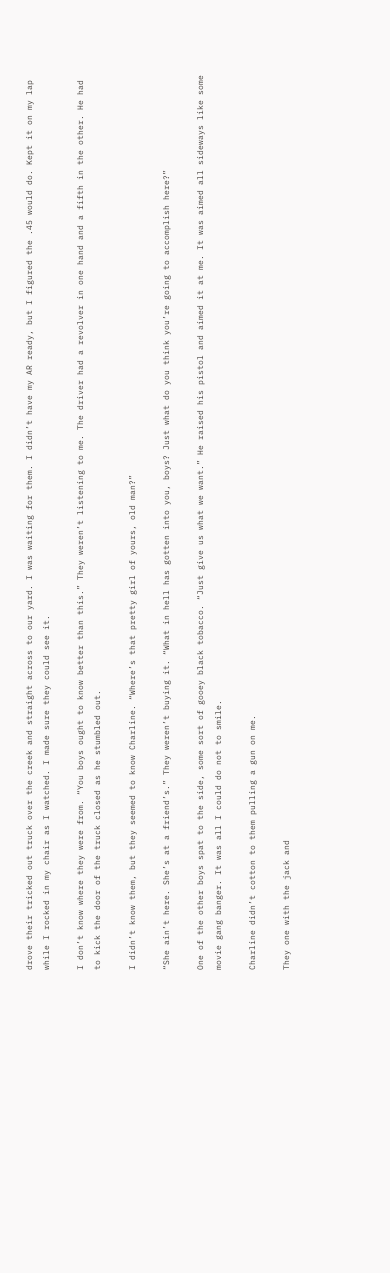drove their tricked out truck over the creek and straight across to our yard. I was waiting for them. I didn’t have my AR ready, but I figured the .45 would do. Kept it on my lap while I rocked in my chair as I watched. I made sure they could see it.

I don’t know where they were from. “You boys ought to know better than this.” They weren’t listening to me. The driver had a revolver in one hand and a fifth in the other. He had to kick the door of the truck closed as he stumbled out.

I didn’t know them, but they seemed to know Charline. “Where’s that pretty girl of yours, old man?”

“She ain’t here. She’s at a friend’s.” They weren’t buying it. “What in hell has gotten into you, boys? Just what do you think you’re going to accomplish here?”

One of the other boys spat to the side, some sort of gooey black tobacco. “Just give us what we want.” He raised his pistol and aimed it at me. It was aimed all sideways like some movie gang banger. It was all I could do not to smile.

Charline didn’t cotton to them pulling a gun on me.

They one with the jack and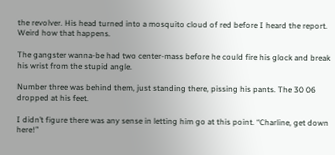the revolver. His head turned into a mosquito cloud of red before I heard the report. Weird how that happens.

The gangster wanna-be had two center-mass before he could fire his glock and break his wrist from the stupid angle.

Number three was behind them, just standing there, pissing his pants. The 30 06 dropped at his feet.

I didn’t figure there was any sense in letting him go at this point. “Charline, get down here!”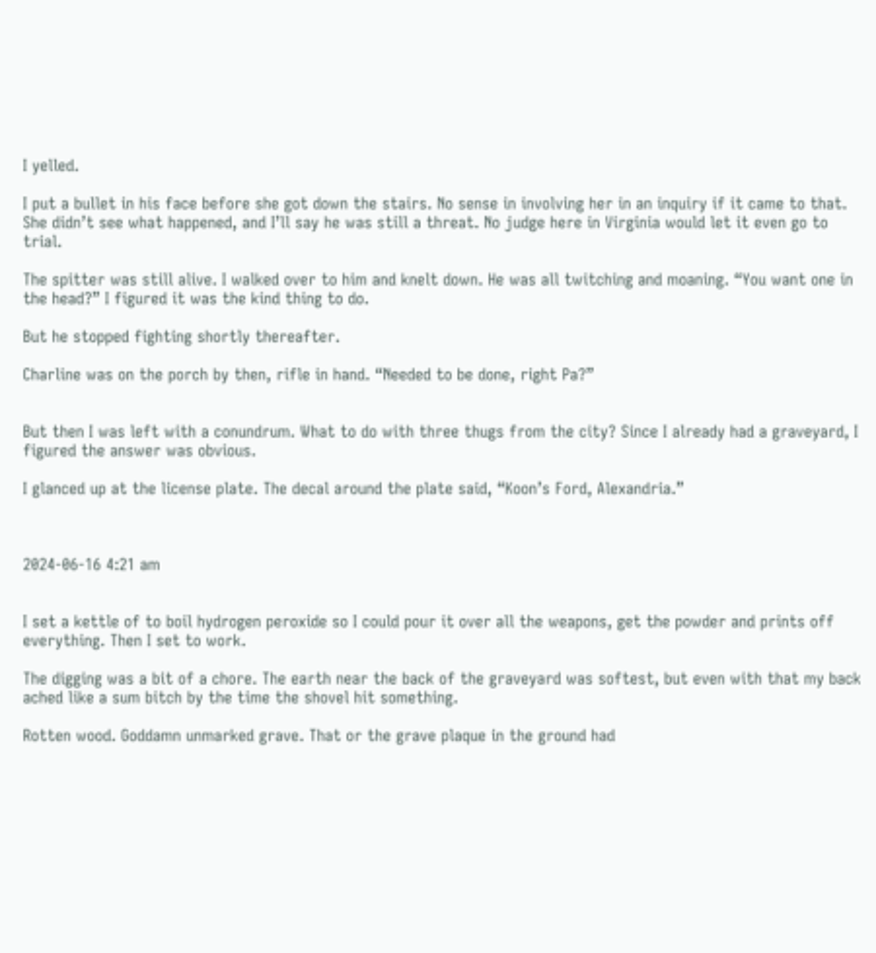I yelled.

I put a bullet in his face before she got down the stairs. No sense in involving her in an inquiry if it came to that. She didn’t see what happened, and I’ll say he was still a threat. No judge here in Virginia would let it even go to trial.

The spitter was still alive. I walked over to him and knelt down. He was all twitching and moaning. “You want one in the head?” I figured it was the kind thing to do.

But he stopped fighting shortly thereafter.

Charline was on the porch by then, rifle in hand. “Needed to be done, right Pa?”


But then I was left with a conundrum. What to do with three thugs from the city? Since I already had a graveyard, I figured the answer was obvious.

I glanced up at the license plate. The decal around the plate said, “Koon’s Ford, Alexandria.”



2024-06-16 4:21 am


I set a kettle of to boil hydrogen peroxide so I could pour it over all the weapons, get the powder and prints off everything. Then I set to work.

The digging was a bit of a chore. The earth near the back of the graveyard was softest, but even with that my back ached like a sum bitch by the time the shovel hit something.

Rotten wood. Goddamn unmarked grave. That or the grave plaque in the ground had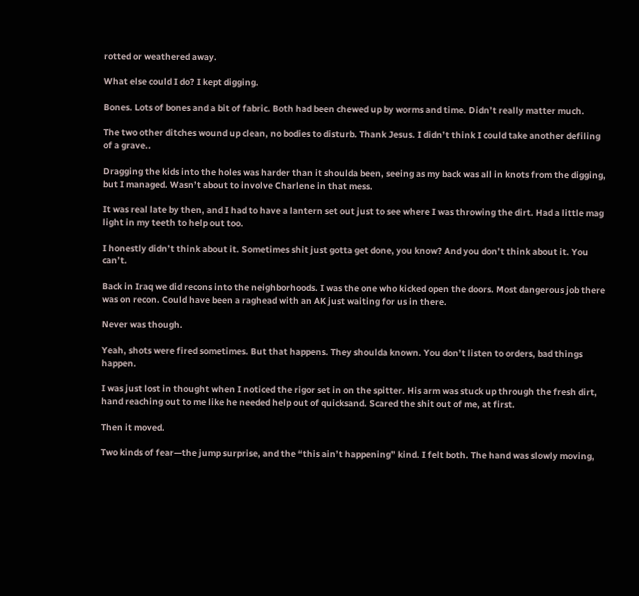rotted or weathered away.

What else could I do? I kept digging.

Bones. Lots of bones and a bit of fabric. Both had been chewed up by worms and time. Didn’t really matter much.

The two other ditches wound up clean, no bodies to disturb. Thank Jesus. I didn’t think I could take another defiling of a grave..

Dragging the kids into the holes was harder than it shoulda been, seeing as my back was all in knots from the digging, but I managed. Wasn’t about to involve Charlene in that mess.

It was real late by then, and I had to have a lantern set out just to see where I was throwing the dirt. Had a little mag light in my teeth to help out too.

I honestly didn’t think about it. Sometimes shit just gotta get done, you know? And you don’t think about it. You can’t.

Back in Iraq we did recons into the neighborhoods. I was the one who kicked open the doors. Most dangerous job there was on recon. Could have been a raghead with an AK just waiting for us in there.

Never was though.

Yeah, shots were fired sometimes. But that happens. They shoulda known. You don’t listen to orders, bad things happen.

I was just lost in thought when I noticed the rigor set in on the spitter. His arm was stuck up through the fresh dirt, hand reaching out to me like he needed help out of quicksand. Scared the shit out of me, at first.

Then it moved.

Two kinds of fear—the jump surprise, and the “this ain’t happening” kind. I felt both. The hand was slowly moving,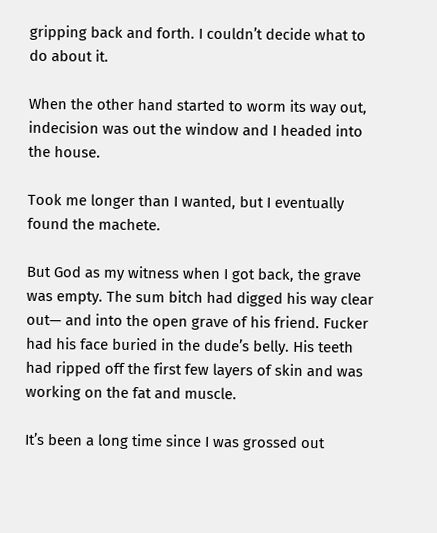gripping back and forth. I couldn’t decide what to do about it.

When the other hand started to worm its way out, indecision was out the window and I headed into the house.

Took me longer than I wanted, but I eventually found the machete.

But God as my witness when I got back, the grave was empty. The sum bitch had digged his way clear out— and into the open grave of his friend. Fucker had his face buried in the dude’s belly. His teeth had ripped off the first few layers of skin and was working on the fat and muscle.

It’s been a long time since I was grossed out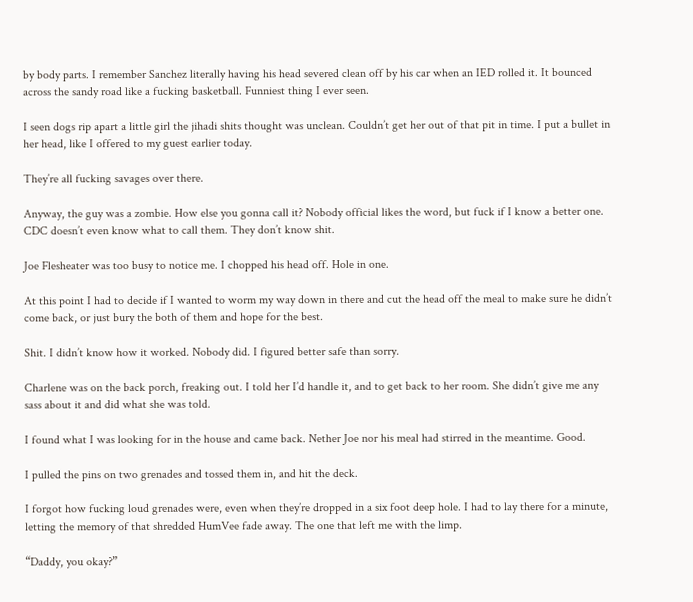by body parts. I remember Sanchez literally having his head severed clean off by his car when an IED rolled it. It bounced across the sandy road like a fucking basketball. Funniest thing I ever seen.

I seen dogs rip apart a little girl the jihadi shits thought was unclean. Couldn’t get her out of that pit in time. I put a bullet in her head, like I offered to my guest earlier today.

They’re all fucking savages over there.

Anyway, the guy was a zombie. How else you gonna call it? Nobody official likes the word, but fuck if I know a better one. CDC doesn’t even know what to call them. They don’t know shit.

Joe Flesheater was too busy to notice me. I chopped his head off. Hole in one.

At this point I had to decide if I wanted to worm my way down in there and cut the head off the meal to make sure he didn’t come back, or just bury the both of them and hope for the best.

Shit. I didn’t know how it worked. Nobody did. I figured better safe than sorry.

Charlene was on the back porch, freaking out. I told her I’d handle it, and to get back to her room. She didn’t give me any sass about it and did what she was told.

I found what I was looking for in the house and came back. Nether Joe nor his meal had stirred in the meantime. Good.

I pulled the pins on two grenades and tossed them in, and hit the deck.

I forgot how fucking loud grenades were, even when they’re dropped in a six foot deep hole. I had to lay there for a minute, letting the memory of that shredded HumVee fade away. The one that left me with the limp.

“Daddy, you okay?”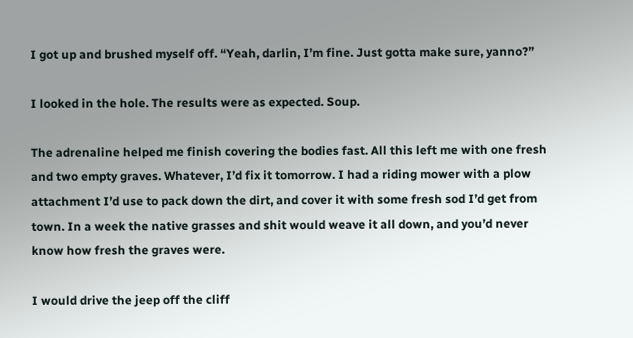I got up and brushed myself off. “Yeah, darlin, I’m fine. Just gotta make sure, yanno?”

I looked in the hole. The results were as expected. Soup.

The adrenaline helped me finish covering the bodies fast. All this left me with one fresh and two empty graves. Whatever, I’d fix it tomorrow. I had a riding mower with a plow attachment I’d use to pack down the dirt, and cover it with some fresh sod I’d get from town. In a week the native grasses and shit would weave it all down, and you’d never know how fresh the graves were.

I would drive the jeep off the cliff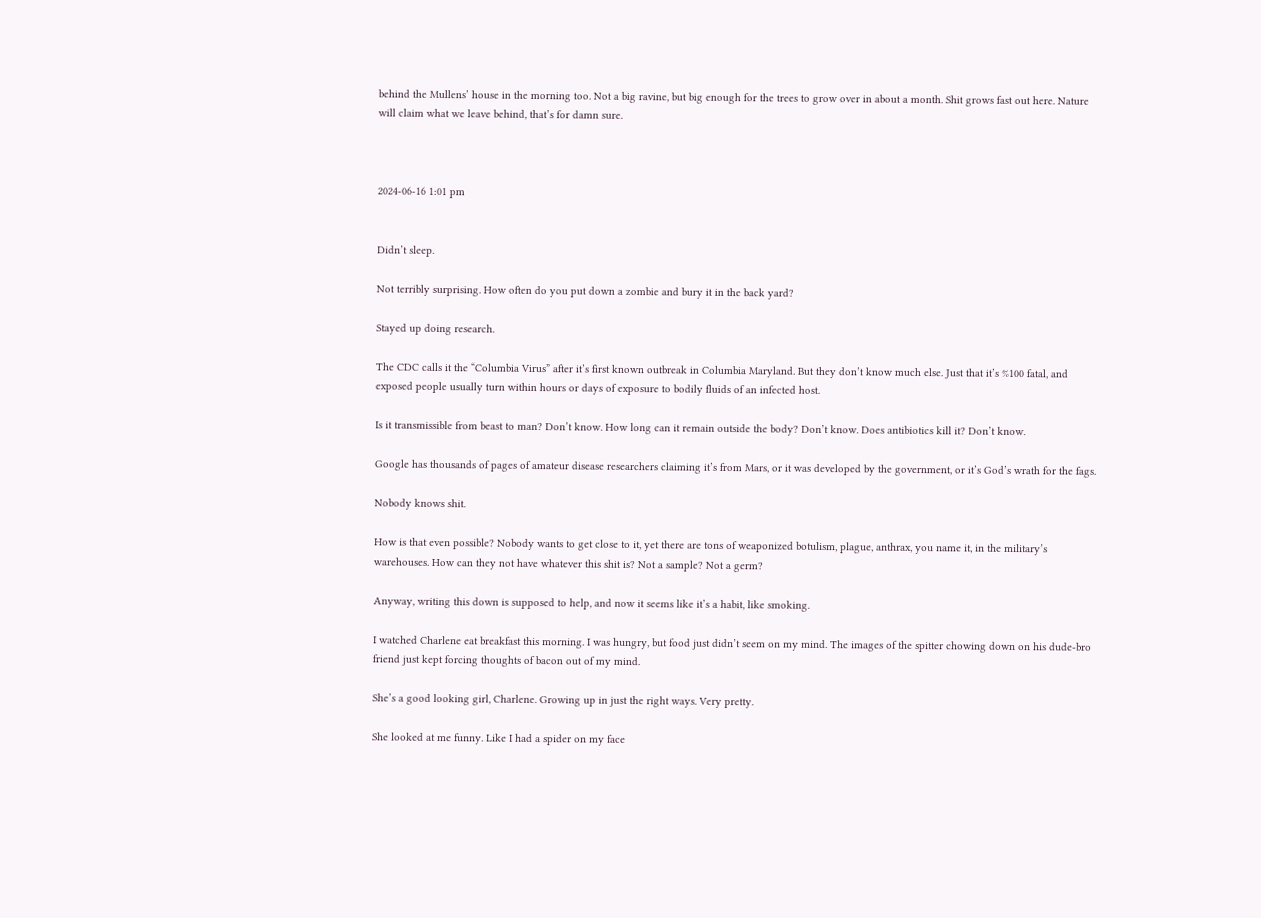behind the Mullens’ house in the morning too. Not a big ravine, but big enough for the trees to grow over in about a month. Shit grows fast out here. Nature will claim what we leave behind, that’s for damn sure.



2024-06-16 1:01 pm


Didn’t sleep.

Not terribly surprising. How often do you put down a zombie and bury it in the back yard?

Stayed up doing research.

The CDC calls it the “Columbia Virus” after it’s first known outbreak in Columbia Maryland. But they don’t know much else. Just that it’s %100 fatal, and exposed people usually turn within hours or days of exposure to bodily fluids of an infected host.

Is it transmissible from beast to man? Don’t know. How long can it remain outside the body? Don’t know. Does antibiotics kill it? Don’t know.

Google has thousands of pages of amateur disease researchers claiming it’s from Mars, or it was developed by the government, or it’s God’s wrath for the fags.

Nobody knows shit.

How is that even possible? Nobody wants to get close to it, yet there are tons of weaponized botulism, plague, anthrax, you name it, in the military’s warehouses. How can they not have whatever this shit is? Not a sample? Not a germ?

Anyway, writing this down is supposed to help, and now it seems like it’s a habit, like smoking.

I watched Charlene eat breakfast this morning. I was hungry, but food just didn’t seem on my mind. The images of the spitter chowing down on his dude-bro friend just kept forcing thoughts of bacon out of my mind.

She’s a good looking girl, Charlene. Growing up in just the right ways. Very pretty.

She looked at me funny. Like I had a spider on my face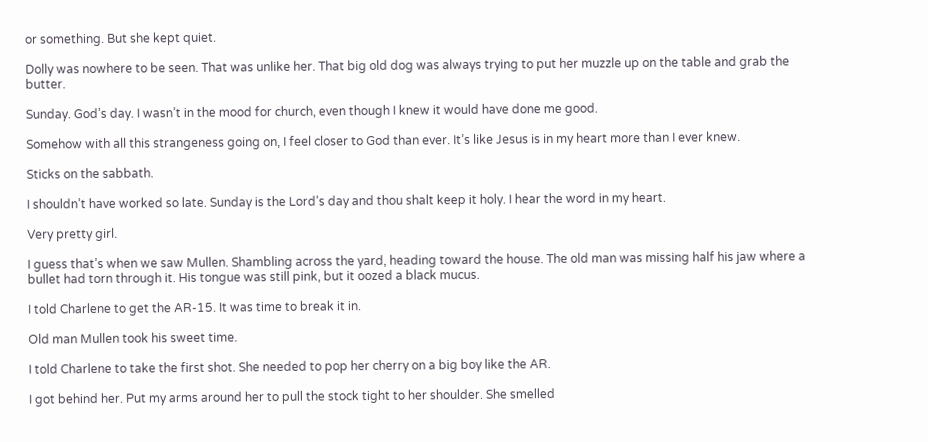or something. But she kept quiet.

Dolly was nowhere to be seen. That was unlike her. That big old dog was always trying to put her muzzle up on the table and grab the butter.

Sunday. God’s day. I wasn’t in the mood for church, even though I knew it would have done me good.

Somehow with all this strangeness going on, I feel closer to God than ever. It’s like Jesus is in my heart more than I ever knew.

Sticks on the sabbath.

I shouldn’t have worked so late. Sunday is the Lord’s day and thou shalt keep it holy. I hear the word in my heart.

Very pretty girl.

I guess that’s when we saw Mullen. Shambling across the yard, heading toward the house. The old man was missing half his jaw where a bullet had torn through it. His tongue was still pink, but it oozed a black mucus.

I told Charlene to get the AR-15. It was time to break it in.

Old man Mullen took his sweet time.

I told Charlene to take the first shot. She needed to pop her cherry on a big boy like the AR.

I got behind her. Put my arms around her to pull the stock tight to her shoulder. She smelled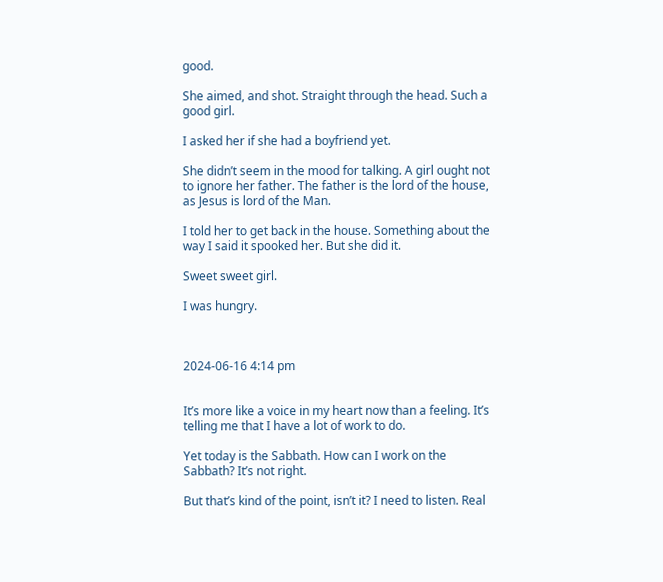good.

She aimed, and shot. Straight through the head. Such a good girl.

I asked her if she had a boyfriend yet.

She didn’t seem in the mood for talking. A girl ought not to ignore her father. The father is the lord of the house, as Jesus is lord of the Man.

I told her to get back in the house. Something about the way I said it spooked her. But she did it.

Sweet sweet girl.

I was hungry.



2024-06-16 4:14 pm


It’s more like a voice in my heart now than a feeling. It’s telling me that I have a lot of work to do.

Yet today is the Sabbath. How can I work on the Sabbath? It’s not right.

But that’s kind of the point, isn’t it? I need to listen. Real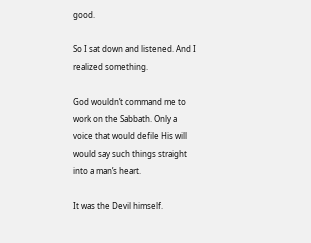good.

So I sat down and listened. And I realized something.

God wouldn’t command me to work on the Sabbath. Only a voice that would defile His will would say such things straight into a man’s heart.

It was the Devil himself.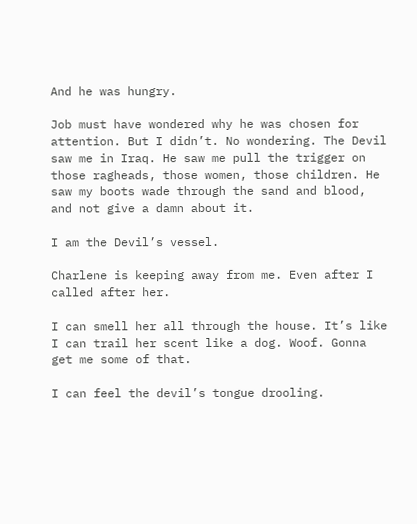And he was hungry.

Job must have wondered why he was chosen for attention. But I didn’t. No wondering. The Devil saw me in Iraq. He saw me pull the trigger on those ragheads, those women, those children. He saw my boots wade through the sand and blood, and not give a damn about it.

I am the Devil’s vessel.

Charlene is keeping away from me. Even after I called after her.

I can smell her all through the house. It’s like I can trail her scent like a dog. Woof. Gonna get me some of that.

I can feel the devil’s tongue drooling.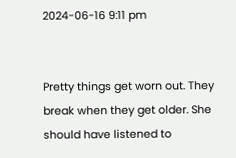2024-06-16 9:11 pm


Pretty things get worn out. They break when they get older. She should have listened to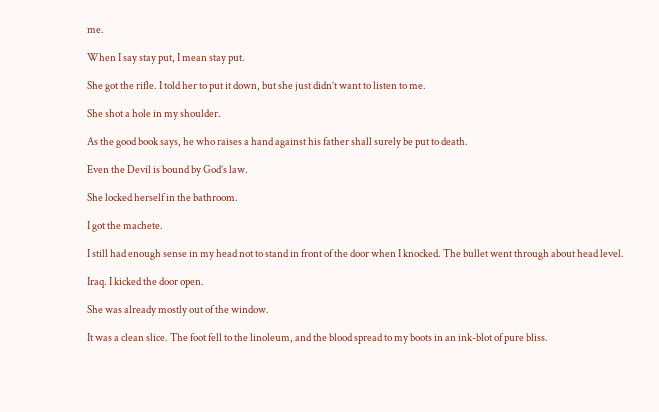me.

When I say stay put, I mean stay put.

She got the rifle. I told her to put it down, but she just didn’t want to listen to me.

She shot a hole in my shoulder.

As the good book says, he who raises a hand against his father shall surely be put to death.

Even the Devil is bound by God’s law.

She locked herself in the bathroom.

I got the machete.

I still had enough sense in my head not to stand in front of the door when I knocked. The bullet went through about head level.

Iraq. I kicked the door open.

She was already mostly out of the window.

It was a clean slice. The foot fell to the linoleum, and the blood spread to my boots in an ink-blot of pure bliss.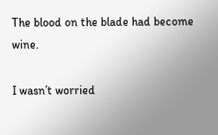The blood on the blade had become wine.

I wasn’t worried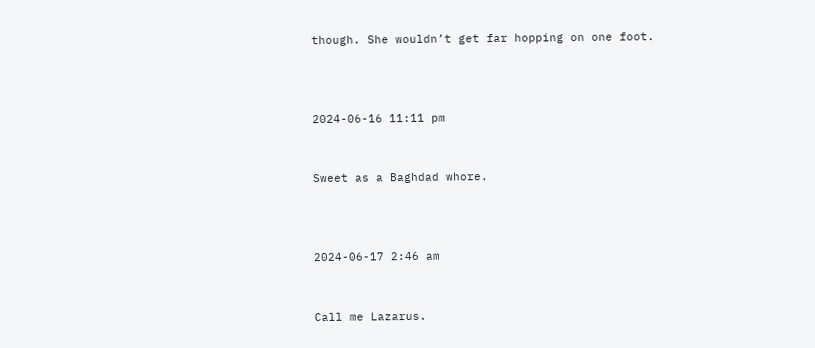though. She wouldn’t get far hopping on one foot.



2024-06-16 11:11 pm


Sweet as a Baghdad whore.



2024-06-17 2:46 am


Call me Lazarus.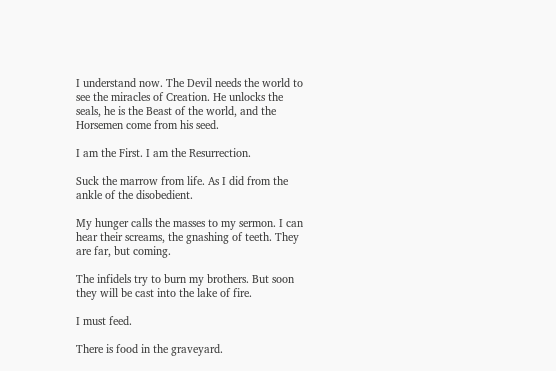I understand now. The Devil needs the world to see the miracles of Creation. He unlocks the seals, he is the Beast of the world, and the Horsemen come from his seed.

I am the First. I am the Resurrection.

Suck the marrow from life. As I did from the ankle of the disobedient.

My hunger calls the masses to my sermon. I can hear their screams, the gnashing of teeth. They are far, but coming.

The infidels try to burn my brothers. But soon they will be cast into the lake of fire.

I must feed.

There is food in the graveyard.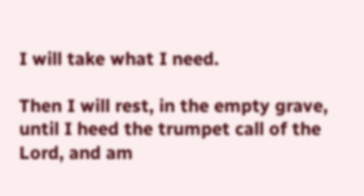I will take what I need.

Then I will rest, in the empty grave, until I heed the trumpet call of the Lord, and am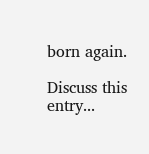born again.

Discuss this entry...